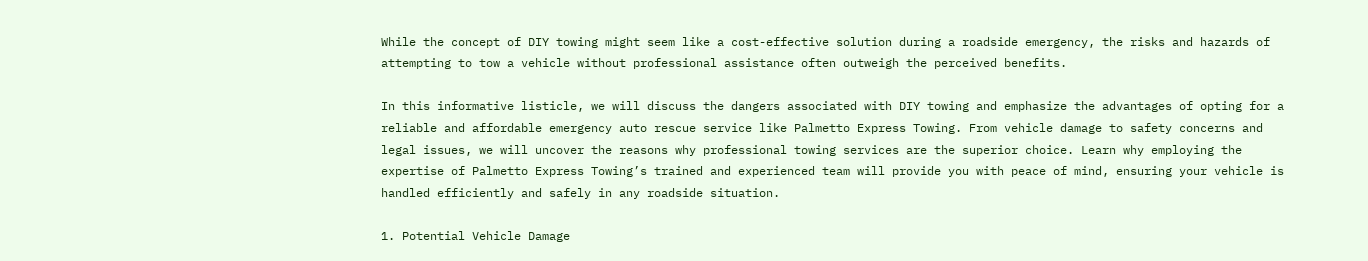While the concept of DIY towing might seem like a cost-effective solution during a roadside emergency, the risks and hazards of attempting to tow a vehicle without professional assistance often outweigh the perceived benefits.

In this informative listicle, we will discuss the dangers associated with DIY towing and emphasize the advantages of opting for a reliable and affordable emergency auto rescue service like Palmetto Express Towing. From vehicle damage to safety concerns and legal issues, we will uncover the reasons why professional towing services are the superior choice. Learn why employing the expertise of Palmetto Express Towing’s trained and experienced team will provide you with peace of mind, ensuring your vehicle is handled efficiently and safely in any roadside situation.

1. Potential Vehicle Damage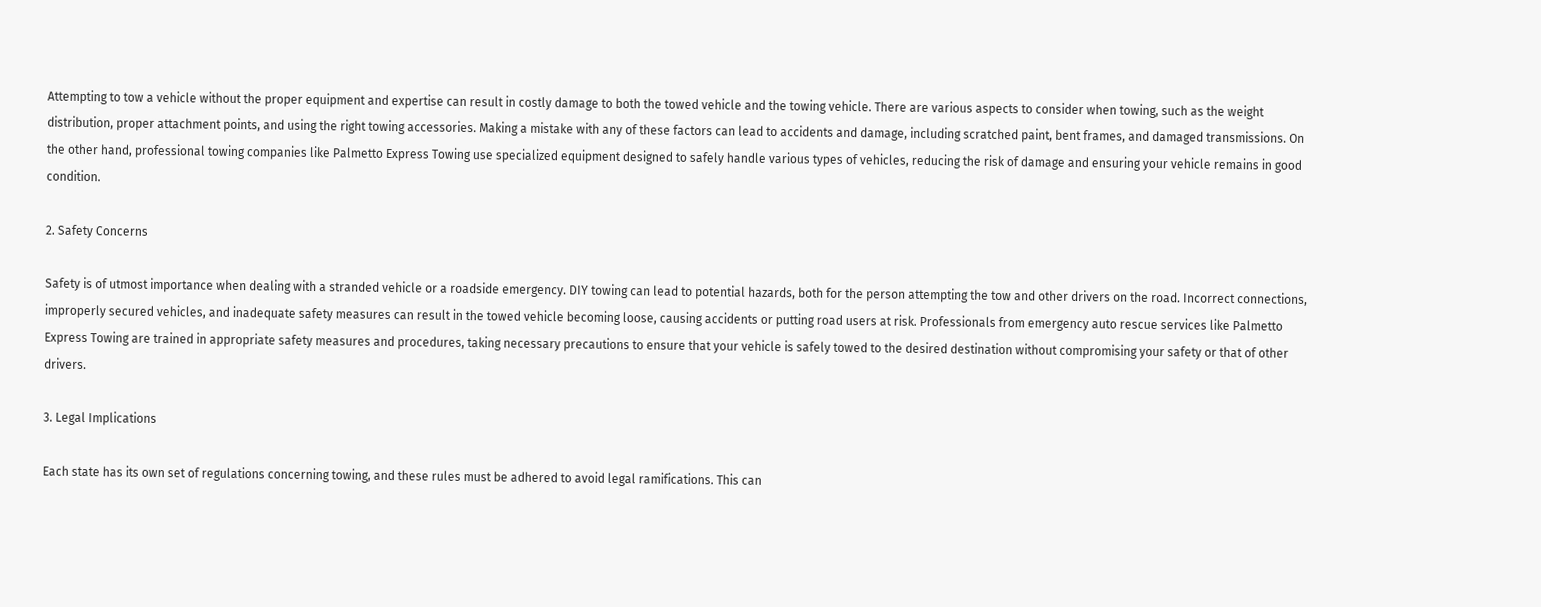Attempting to tow a vehicle without the proper equipment and expertise can result in costly damage to both the towed vehicle and the towing vehicle. There are various aspects to consider when towing, such as the weight distribution, proper attachment points, and using the right towing accessories. Making a mistake with any of these factors can lead to accidents and damage, including scratched paint, bent frames, and damaged transmissions. On the other hand, professional towing companies like Palmetto Express Towing use specialized equipment designed to safely handle various types of vehicles, reducing the risk of damage and ensuring your vehicle remains in good condition.

2. Safety Concerns

Safety is of utmost importance when dealing with a stranded vehicle or a roadside emergency. DIY towing can lead to potential hazards, both for the person attempting the tow and other drivers on the road. Incorrect connections, improperly secured vehicles, and inadequate safety measures can result in the towed vehicle becoming loose, causing accidents or putting road users at risk. Professionals from emergency auto rescue services like Palmetto Express Towing are trained in appropriate safety measures and procedures, taking necessary precautions to ensure that your vehicle is safely towed to the desired destination without compromising your safety or that of other drivers.

3. Legal Implications

Each state has its own set of regulations concerning towing, and these rules must be adhered to avoid legal ramifications. This can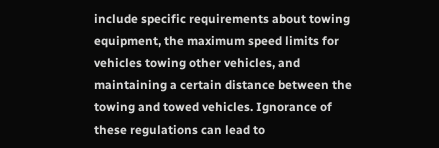include specific requirements about towing equipment, the maximum speed limits for vehicles towing other vehicles, and maintaining a certain distance between the towing and towed vehicles. Ignorance of these regulations can lead to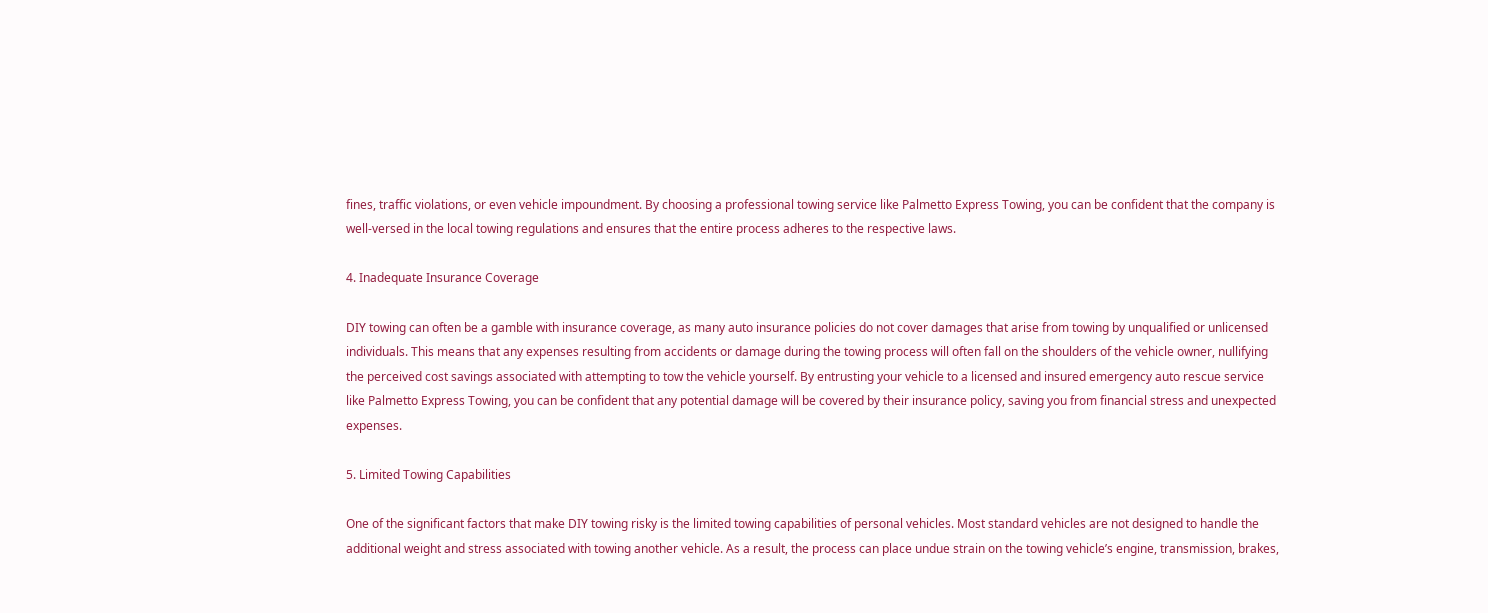fines, traffic violations, or even vehicle impoundment. By choosing a professional towing service like Palmetto Express Towing, you can be confident that the company is well-versed in the local towing regulations and ensures that the entire process adheres to the respective laws.

4. Inadequate Insurance Coverage

DIY towing can often be a gamble with insurance coverage, as many auto insurance policies do not cover damages that arise from towing by unqualified or unlicensed individuals. This means that any expenses resulting from accidents or damage during the towing process will often fall on the shoulders of the vehicle owner, nullifying the perceived cost savings associated with attempting to tow the vehicle yourself. By entrusting your vehicle to a licensed and insured emergency auto rescue service like Palmetto Express Towing, you can be confident that any potential damage will be covered by their insurance policy, saving you from financial stress and unexpected expenses.

5. Limited Towing Capabilities

One of the significant factors that make DIY towing risky is the limited towing capabilities of personal vehicles. Most standard vehicles are not designed to handle the additional weight and stress associated with towing another vehicle. As a result, the process can place undue strain on the towing vehicle’s engine, transmission, brakes,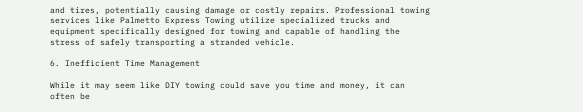and tires, potentially causing damage or costly repairs. Professional towing services like Palmetto Express Towing utilize specialized trucks and equipment specifically designed for towing and capable of handling the stress of safely transporting a stranded vehicle.

6. Inefficient Time Management

While it may seem like DIY towing could save you time and money, it can often be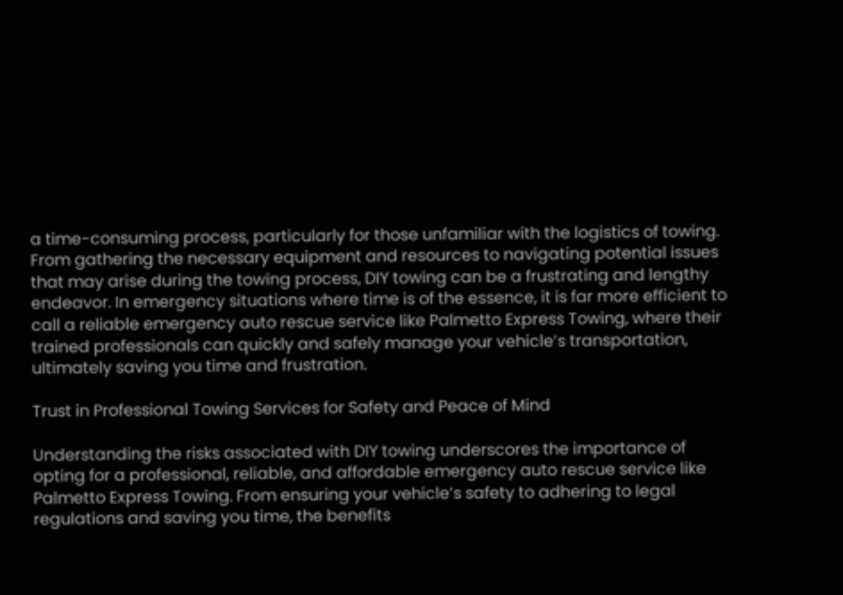a time-consuming process, particularly for those unfamiliar with the logistics of towing. From gathering the necessary equipment and resources to navigating potential issues that may arise during the towing process, DIY towing can be a frustrating and lengthy endeavor. In emergency situations where time is of the essence, it is far more efficient to call a reliable emergency auto rescue service like Palmetto Express Towing, where their trained professionals can quickly and safely manage your vehicle’s transportation, ultimately saving you time and frustration.

Trust in Professional Towing Services for Safety and Peace of Mind

Understanding the risks associated with DIY towing underscores the importance of opting for a professional, reliable, and affordable emergency auto rescue service like Palmetto Express Towing. From ensuring your vehicle’s safety to adhering to legal regulations and saving you time, the benefits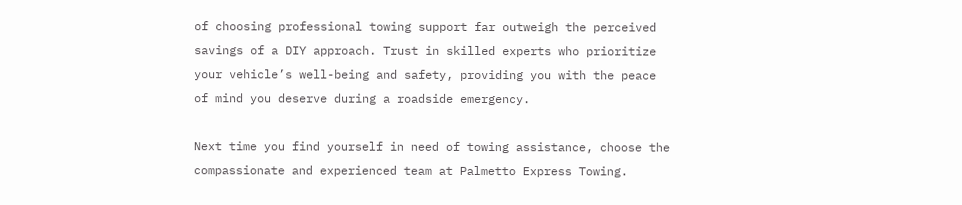of choosing professional towing support far outweigh the perceived savings of a DIY approach. Trust in skilled experts who prioritize your vehicle’s well-being and safety, providing you with the peace of mind you deserve during a roadside emergency.

Next time you find yourself in need of towing assistance, choose the compassionate and experienced team at Palmetto Express Towing.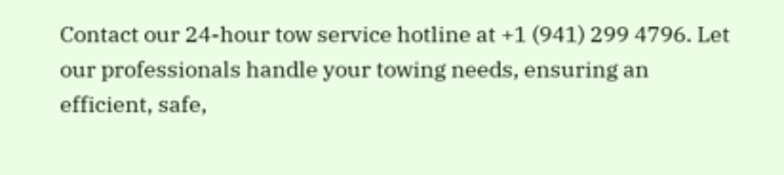Contact our 24-hour tow service hotline at +1 (941) 299 4796. Let our professionals handle your towing needs, ensuring an efficient, safe,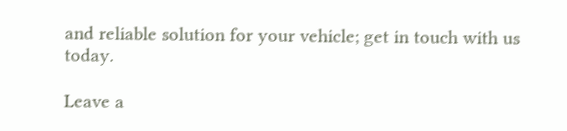and reliable solution for your vehicle; get in touch with us today.

Leave a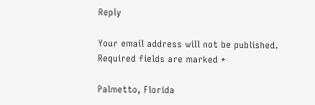Reply

Your email address will not be published. Required fields are marked *

Palmetto, Florida